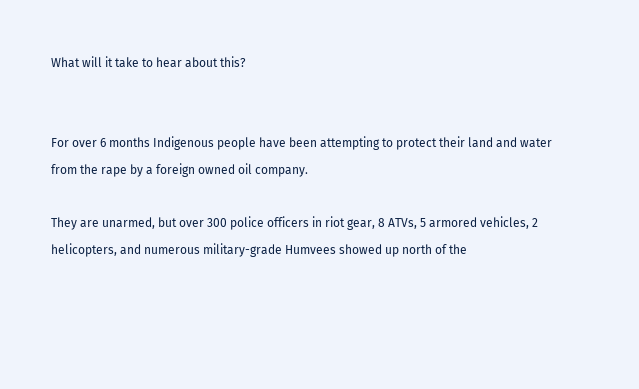What will it take to hear about this?


For over 6 months Indigenous people have been attempting to protect their land and water from the rape by a foreign owned oil company.

They are unarmed, but over 300 police officers in riot gear, 8 ATVs, 5 armored vehicles, 2 helicopters, and numerous military-grade Humvees showed up north of the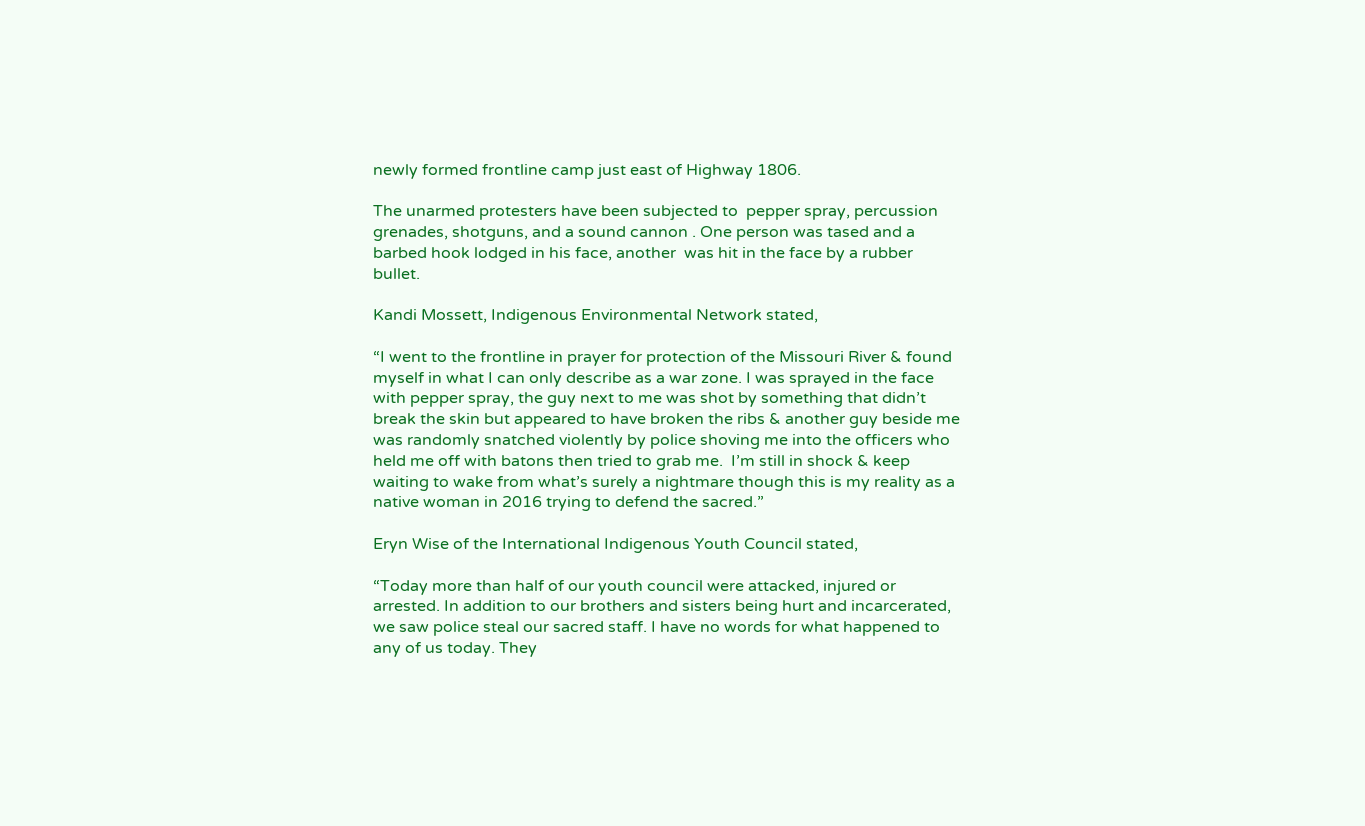newly formed frontline camp just east of Highway 1806.

The unarmed protesters have been subjected to  pepper spray, percussion grenades, shotguns, and a sound cannon . One person was tased and a barbed hook lodged in his face, another  was hit in the face by a rubber bullet.

Kandi Mossett, Indigenous Environmental Network stated,

“I went to the frontline in prayer for protection of the Missouri River & found myself in what I can only describe as a war zone. I was sprayed in the face with pepper spray, the guy next to me was shot by something that didn’t break the skin but appeared to have broken the ribs & another guy beside me was randomly snatched violently by police shoving me into the officers who held me off with batons then tried to grab me.  I’m still in shock & keep waiting to wake from what’s surely a nightmare though this is my reality as a native woman in 2016 trying to defend the sacred.”

Eryn Wise of the International Indigenous Youth Council stated,

“Today more than half of our youth council were attacked, injured or arrested. In addition to our brothers and sisters being hurt and incarcerated, we saw police steal our sacred staff. I have no words for what happened to any of us today. They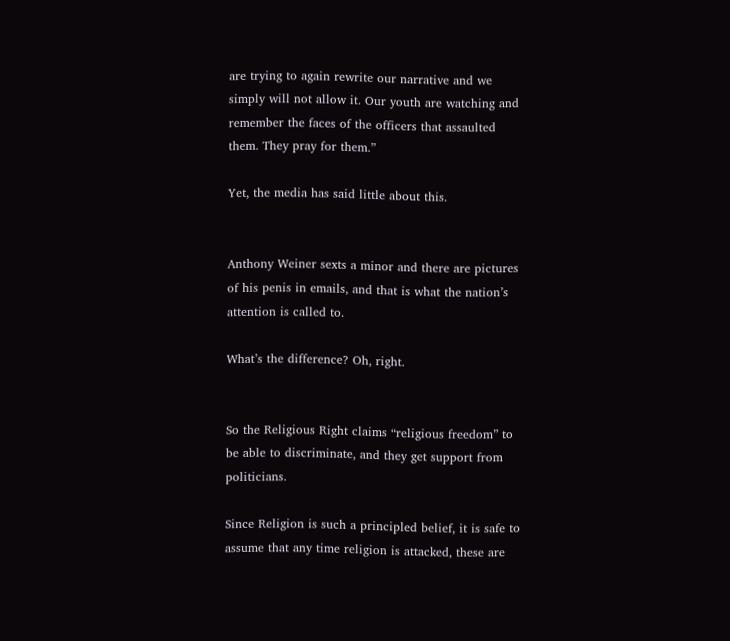are trying to again rewrite our narrative and we simply will not allow it. Our youth are watching and remember the faces of the officers that assaulted them. They pray for them.”

Yet, the media has said little about this.


Anthony Weiner sexts a minor and there are pictures of his penis in emails, and that is what the nation’s attention is called to.

What’s the difference? Oh, right.


So the Religious Right claims “religious freedom” to be able to discriminate, and they get support from politicians.

Since Religion is such a principled belief, it is safe to assume that any time religion is attacked, these are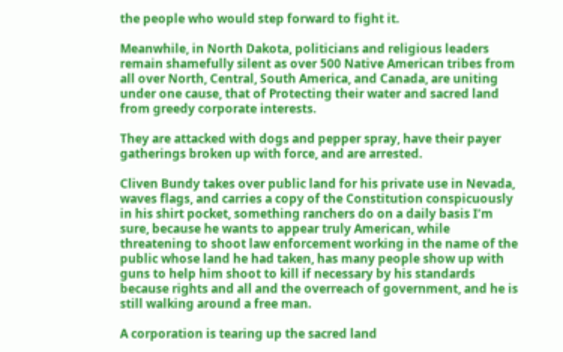the people who would step forward to fight it.

Meanwhile, in North Dakota, politicians and religious leaders remain shamefully silent as over 500 Native American tribes from all over North, Central, South America, and Canada, are uniting under one cause, that of Protecting their water and sacred land from greedy corporate interests.

They are attacked with dogs and pepper spray, have their payer gatherings broken up with force, and are arrested.

Cliven Bundy takes over public land for his private use in Nevada, waves flags, and carries a copy of the Constitution conspicuously in his shirt pocket, something ranchers do on a daily basis I’m sure, because he wants to appear truly American, while threatening to shoot law enforcement working in the name of the public whose land he had taken, has many people show up with guns to help him shoot to kill if necessary by his standards because rights and all and the overreach of government, and he is still walking around a free man.

A corporation is tearing up the sacred land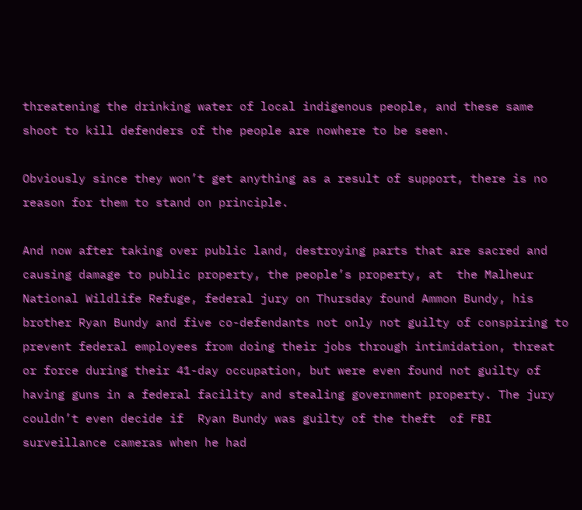threatening the drinking water of local indigenous people, and these same shoot to kill defenders of the people are nowhere to be seen.

Obviously since they won’t get anything as a result of support, there is no reason for them to stand on principle.

And now after taking over public land, destroying parts that are sacred and causing damage to public property, the people’s property, at  the Malheur National Wildlife Refuge, federal jury on Thursday found Ammon Bundy, his brother Ryan Bundy and five co-defendants not only not guilty of conspiring to prevent federal employees from doing their jobs through intimidation, threat or force during their 41-day occupation, but were even found not guilty of having guns in a federal facility and stealing government property. The jury couldn’t even decide if  Ryan Bundy was guilty of the theft  of FBI surveillance cameras when he had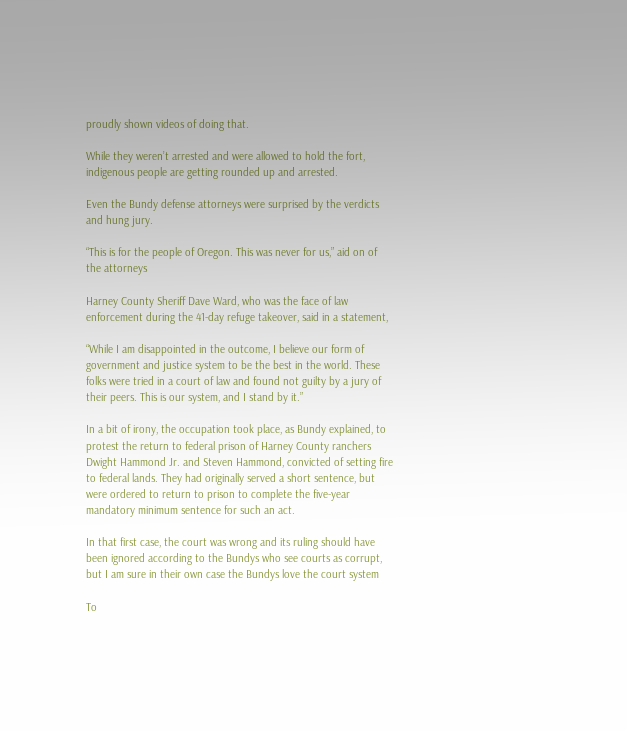proudly shown videos of doing that.

While they weren’t arrested and were allowed to hold the fort, indigenous people are getting rounded up and arrested.

Even the Bundy defense attorneys were surprised by the verdicts and hung jury.

“This is for the people of Oregon. This was never for us,” aid on of the attorneys

Harney County Sheriff Dave Ward, who was the face of law enforcement during the 41-day refuge takeover, said in a statement,

“While I am disappointed in the outcome, I believe our form of government and justice system to be the best in the world. These folks were tried in a court of law and found not guilty by a jury of their peers. This is our system, and I stand by it.”

In a bit of irony, the occupation took place, as Bundy explained, to protest the return to federal prison of Harney County ranchers Dwight Hammond Jr. and Steven Hammond, convicted of setting fire to federal lands. They had originally served a short sentence, but were ordered to return to prison to complete the five-year mandatory minimum sentence for such an act.

In that first case, the court was wrong and its ruling should have been ignored according to the Bundys who see courts as corrupt, but I am sure in their own case the Bundys love the court system

To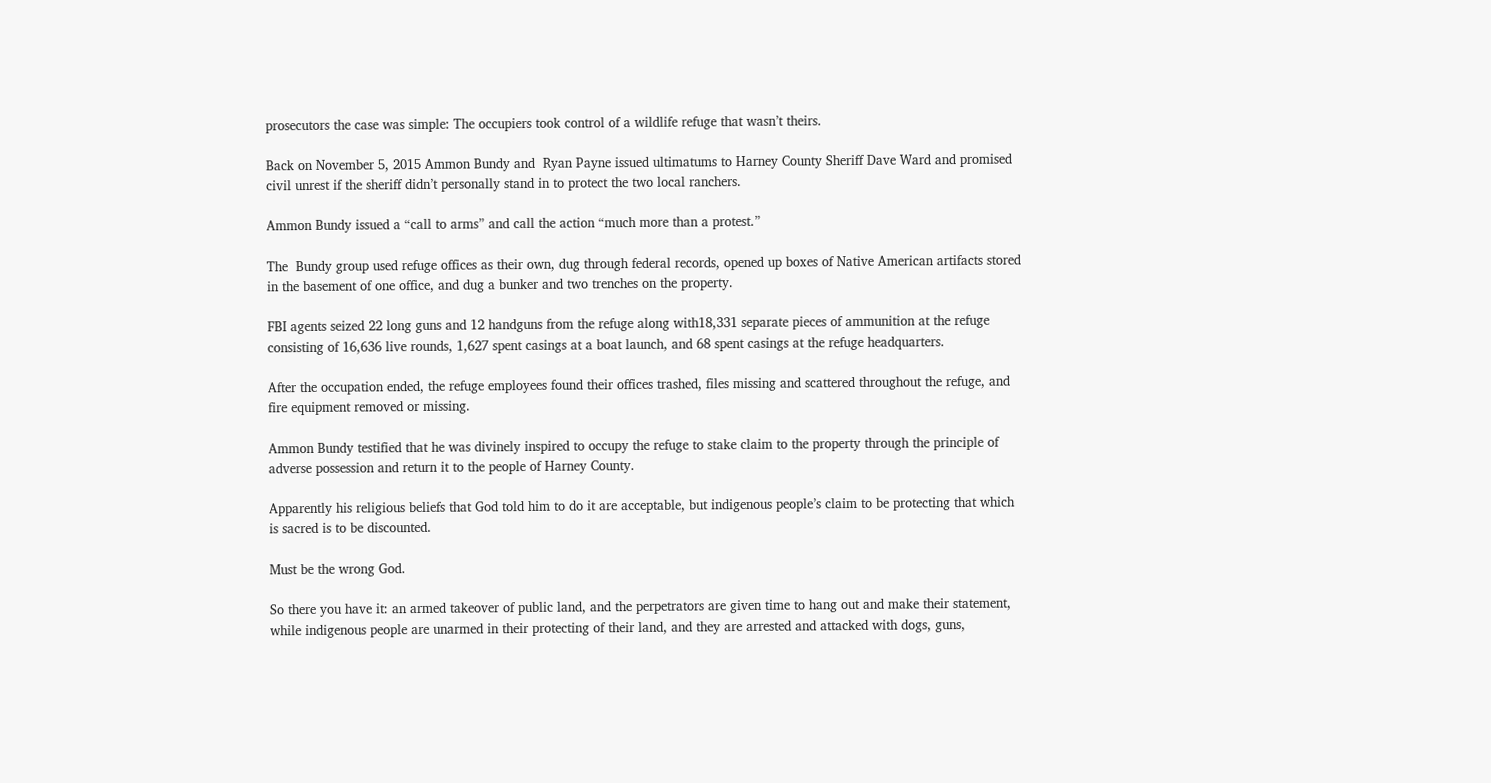prosecutors the case was simple: The occupiers took control of a wildlife refuge that wasn’t theirs.

Back on November 5, 2015 Ammon Bundy and  Ryan Payne issued ultimatums to Harney County Sheriff Dave Ward and promised civil unrest if the sheriff didn’t personally stand in to protect the two local ranchers.

Ammon Bundy issued a “call to arms” and call the action “much more than a protest.”

The  Bundy group used refuge offices as their own, dug through federal records, opened up boxes of Native American artifacts stored in the basement of one office, and dug a bunker and two trenches on the property.

FBI agents seized 22 long guns and 12 handguns from the refuge along with18,331 separate pieces of ammunition at the refuge consisting of 16,636 live rounds, 1,627 spent casings at a boat launch, and 68 spent casings at the refuge headquarters.

After the occupation ended, the refuge employees found their offices trashed, files missing and scattered throughout the refuge, and fire equipment removed or missing.

Ammon Bundy testified that he was divinely inspired to occupy the refuge to stake claim to the property through the principle of adverse possession and return it to the people of Harney County.

Apparently his religious beliefs that God told him to do it are acceptable, but indigenous people’s claim to be protecting that which is sacred is to be discounted.

Must be the wrong God.

So there you have it: an armed takeover of public land, and the perpetrators are given time to hang out and make their statement, while indigenous people are unarmed in their protecting of their land, and they are arrested and attacked with dogs, guns,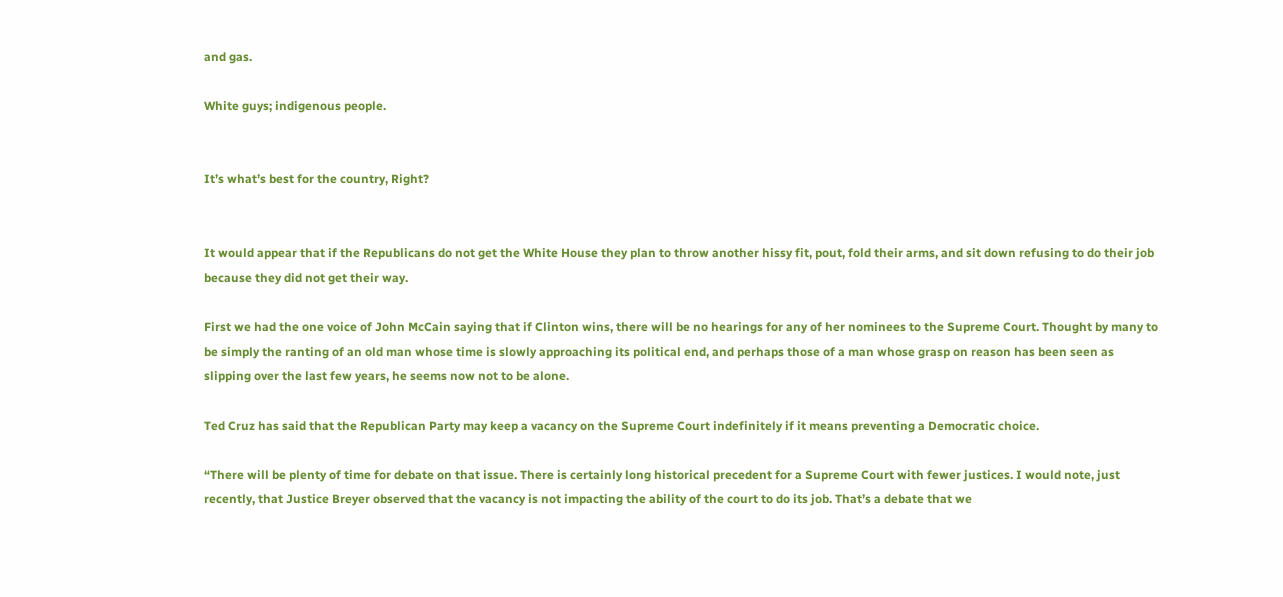and gas.

White guys; indigenous people.


It’s what’s best for the country, Right?


It would appear that if the Republicans do not get the White House they plan to throw another hissy fit, pout, fold their arms, and sit down refusing to do their job because they did not get their way.

First we had the one voice of John McCain saying that if Clinton wins, there will be no hearings for any of her nominees to the Supreme Court. Thought by many to be simply the ranting of an old man whose time is slowly approaching its political end, and perhaps those of a man whose grasp on reason has been seen as slipping over the last few years, he seems now not to be alone.

Ted Cruz has said that the Republican Party may keep a vacancy on the Supreme Court indefinitely if it means preventing a Democratic choice.

“There will be plenty of time for debate on that issue. There is certainly long historical precedent for a Supreme Court with fewer justices. I would note, just recently, that Justice Breyer observed that the vacancy is not impacting the ability of the court to do its job. That’s a debate that we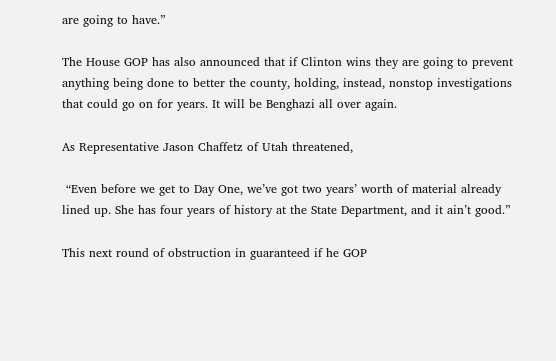are going to have.”

The House GOP has also announced that if Clinton wins they are going to prevent anything being done to better the county, holding, instead, nonstop investigations that could go on for years. It will be Benghazi all over again.

As Representative Jason Chaffetz of Utah threatened,

 “Even before we get to Day One, we’ve got two years’ worth of material already lined up. She has four years of history at the State Department, and it ain’t good.”

This next round of obstruction in guaranteed if he GOP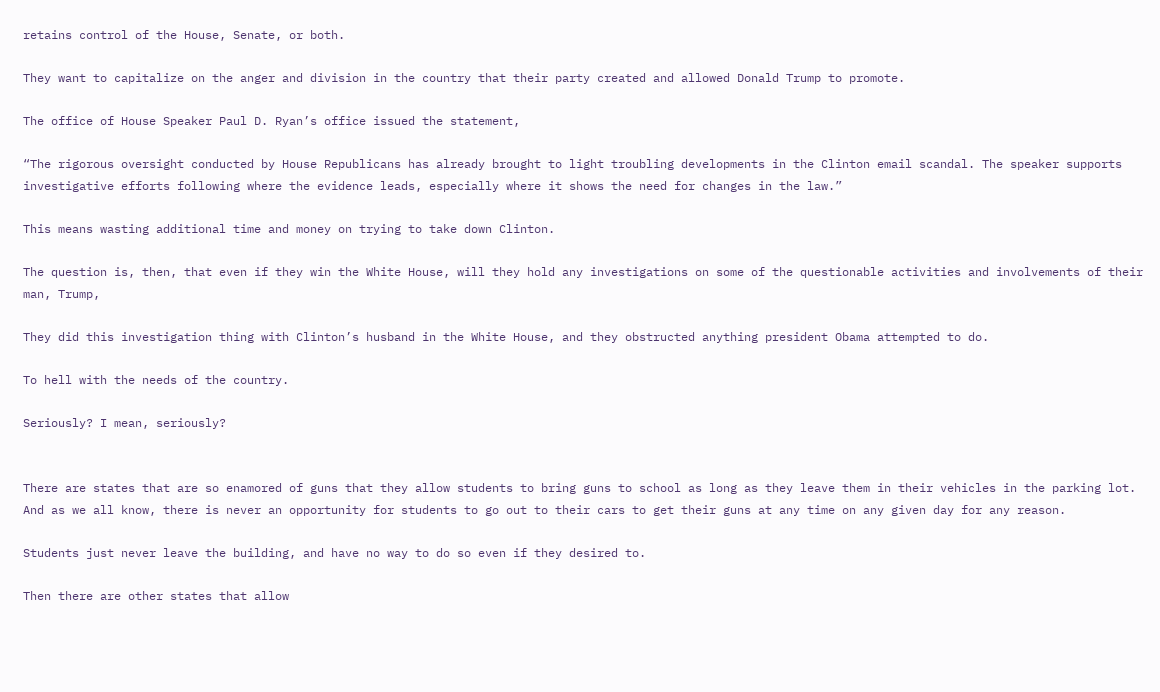retains control of the House, Senate, or both.

They want to capitalize on the anger and division in the country that their party created and allowed Donald Trump to promote.

The office of House Speaker Paul D. Ryan’s office issued the statement,

“The rigorous oversight conducted by House Republicans has already brought to light troubling developments in the Clinton email scandal. The speaker supports investigative efforts following where the evidence leads, especially where it shows the need for changes in the law.”

This means wasting additional time and money on trying to take down Clinton.

The question is, then, that even if they win the White House, will they hold any investigations on some of the questionable activities and involvements of their man, Trump,

They did this investigation thing with Clinton’s husband in the White House, and they obstructed anything president Obama attempted to do.

To hell with the needs of the country.

Seriously? I mean, seriously?


There are states that are so enamored of guns that they allow students to bring guns to school as long as they leave them in their vehicles in the parking lot. And as we all know, there is never an opportunity for students to go out to their cars to get their guns at any time on any given day for any reason.

Students just never leave the building, and have no way to do so even if they desired to.

Then there are other states that allow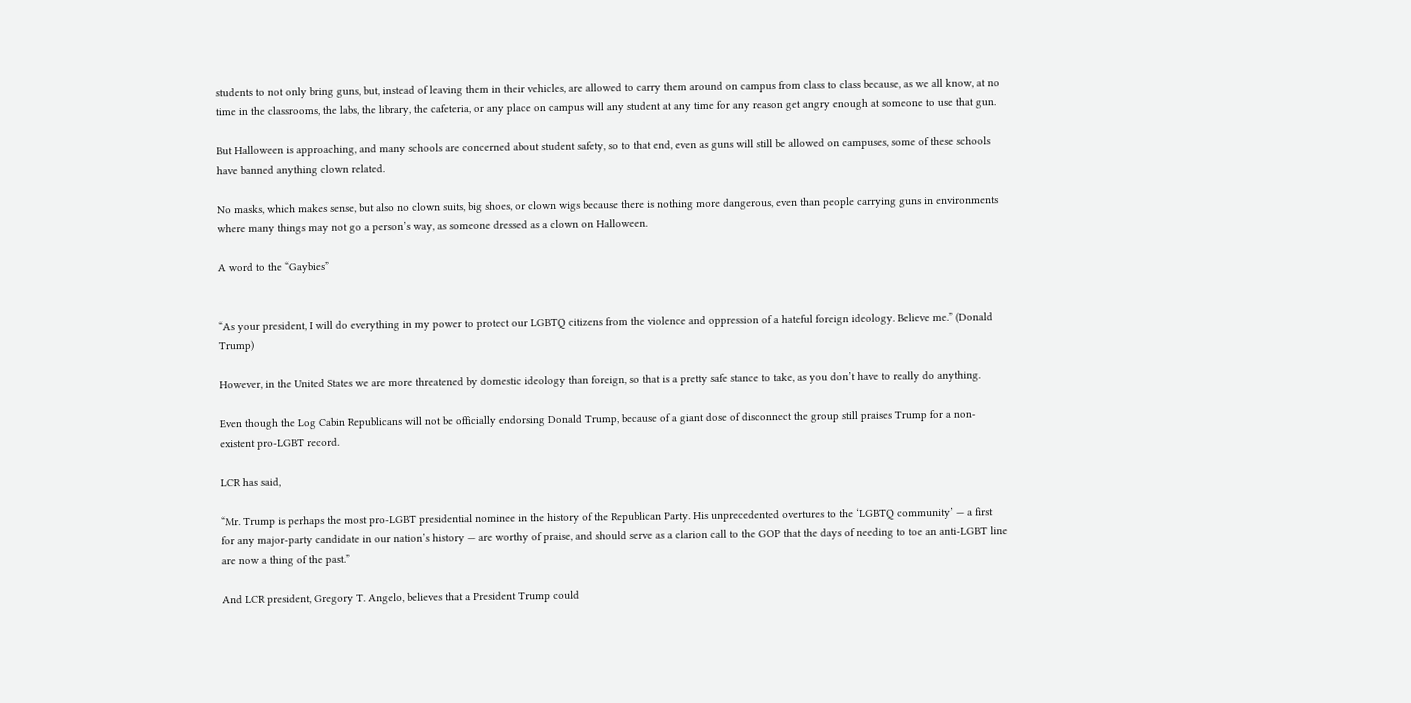students to not only bring guns, but, instead of leaving them in their vehicles, are allowed to carry them around on campus from class to class because, as we all know, at no time in the classrooms, the labs, the library, the cafeteria, or any place on campus will any student at any time for any reason get angry enough at someone to use that gun.

But Halloween is approaching, and many schools are concerned about student safety, so to that end, even as guns will still be allowed on campuses, some of these schools have banned anything clown related.

No masks, which makes sense, but also no clown suits, big shoes, or clown wigs because there is nothing more dangerous, even than people carrying guns in environments where many things may not go a person’s way, as someone dressed as a clown on Halloween.

A word to the “Gaybies”


“As your president, I will do everything in my power to protect our LGBTQ citizens from the violence and oppression of a hateful foreign ideology. Believe me.” (Donald Trump)

However, in the United States we are more threatened by domestic ideology than foreign, so that is a pretty safe stance to take, as you don’t have to really do anything.

Even though the Log Cabin Republicans will not be officially endorsing Donald Trump, because of a giant dose of disconnect the group still praises Trump for a non-existent pro-LGBT record.

LCR has said,

“Mr. Trump is perhaps the most pro-LGBT presidential nominee in the history of the Republican Party. His unprecedented overtures to the ‘LGBTQ community’ — a first for any major-party candidate in our nation’s history — are worthy of praise, and should serve as a clarion call to the GOP that the days of needing to toe an anti-LGBT line are now a thing of the past.”

And LCR president, Gregory T. Angelo, believes that a President Trump could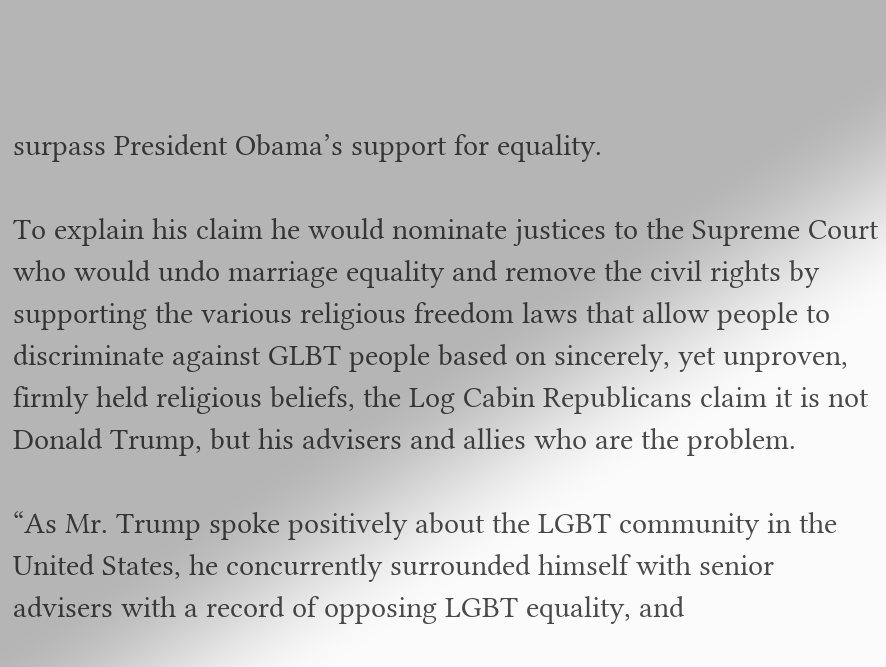surpass President Obama’s support for equality.

To explain his claim he would nominate justices to the Supreme Court who would undo marriage equality and remove the civil rights by supporting the various religious freedom laws that allow people to discriminate against GLBT people based on sincerely, yet unproven, firmly held religious beliefs, the Log Cabin Republicans claim it is not Donald Trump, but his advisers and allies who are the problem.

“As Mr. Trump spoke positively about the LGBT community in the United States, he concurrently surrounded himself with senior advisers with a record of opposing LGBT equality, and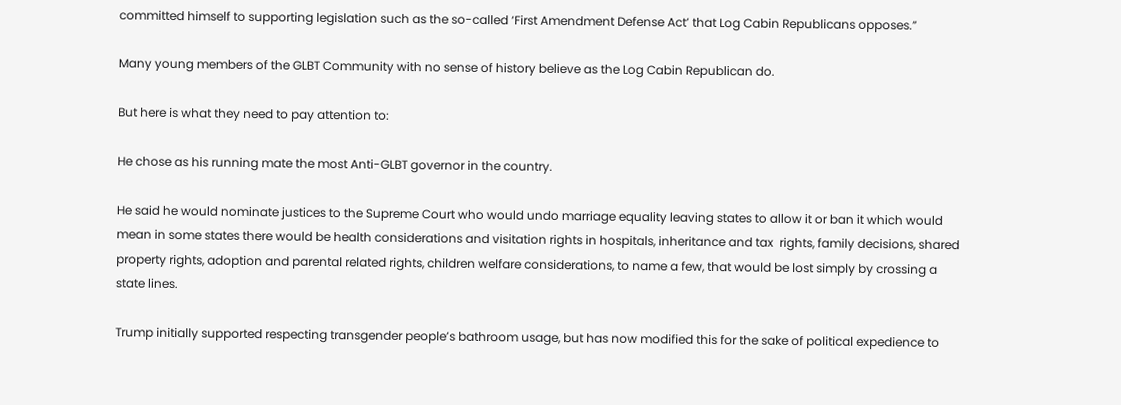committed himself to supporting legislation such as the so-called ‘First Amendment Defense Act’ that Log Cabin Republicans opposes.”

Many young members of the GLBT Community with no sense of history believe as the Log Cabin Republican do.

But here is what they need to pay attention to:

He chose as his running mate the most Anti-GLBT governor in the country.

He said he would nominate justices to the Supreme Court who would undo marriage equality leaving states to allow it or ban it which would mean in some states there would be health considerations and visitation rights in hospitals, inheritance and tax  rights, family decisions, shared property rights, adoption and parental related rights, children welfare considerations, to name a few, that would be lost simply by crossing a state lines.

Trump initially supported respecting transgender people’s bathroom usage, but has now modified this for the sake of political expedience to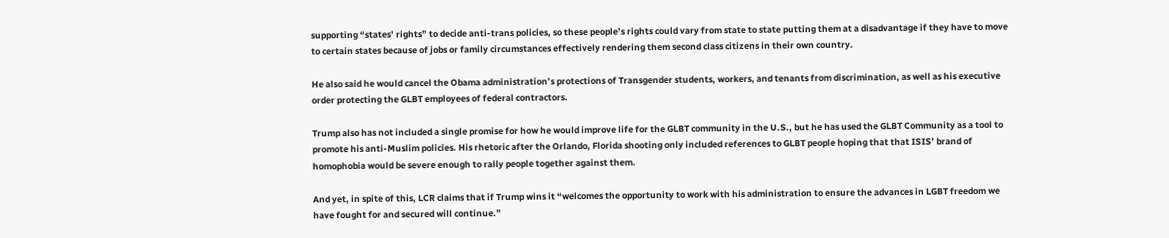supporting “states’ rights” to decide anti-trans policies, so these people’s rights could vary from state to state putting them at a disadvantage if they have to move to certain states because of jobs or family circumstances effectively rendering them second class citizens in their own country.

He also said he would cancel the Obama administration’s protections of Transgender students, workers, and tenants from discrimination, as well as his executive order protecting the GLBT employees of federal contractors.

Trump also has not included a single promise for how he would improve life for the GLBT community in the U.S., but he has used the GLBT Community as a tool to promote his anti-Muslim policies. His rhetoric after the Orlando, Florida shooting only included references to GLBT people hoping that that ISIS’ brand of homophobia would be severe enough to rally people together against them.

And yet, in spite of this, LCR claims that if Trump wins it “welcomes the opportunity to work with his administration to ensure the advances in LGBT freedom we have fought for and secured will continue.”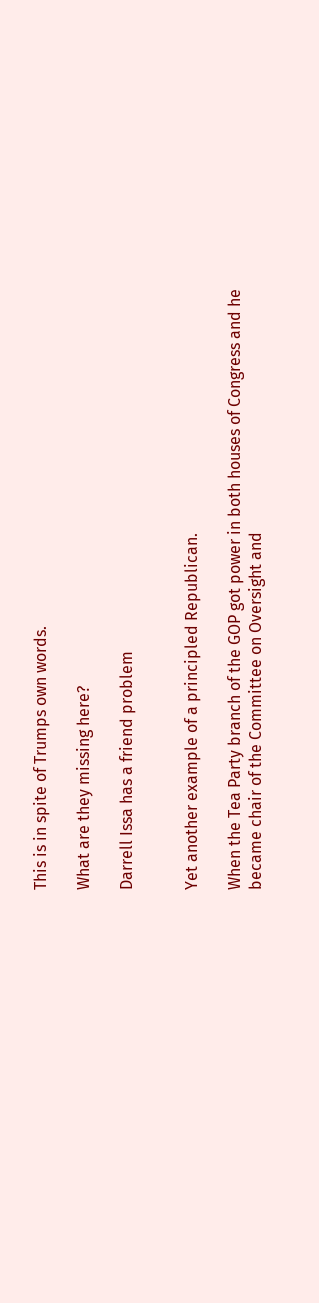This is in spite of Trumps own words.

What are they missing here?

Darrell Issa has a friend problem


Yet another example of a principled Republican.

When the Tea Party branch of the GOP got power in both houses of Congress and he became chair of the Committee on Oversight and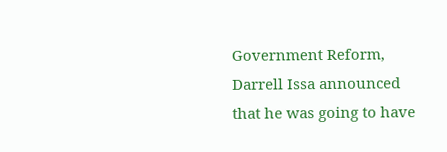Government Reform, Darrell Issa announced that he was going to have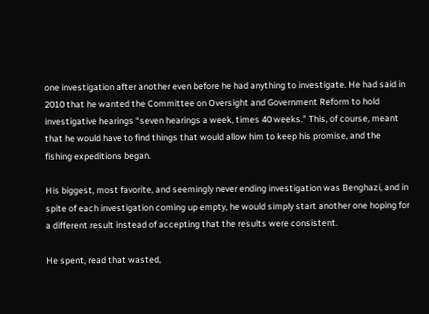one investigation after another even before he had anything to investigate. He had said in 2010 that he wanted the Committee on Oversight and Government Reform to hold investigative hearings “seven hearings a week, times 40 weeks.” This, of course, meant that he would have to find things that would allow him to keep his promise, and the fishing expeditions began.

His biggest, most favorite, and seemingly never ending investigation was Benghazi, and in spite of each investigation coming up empty, he would simply start another one hoping for a different result instead of accepting that the results were consistent.

He spent, read that wasted,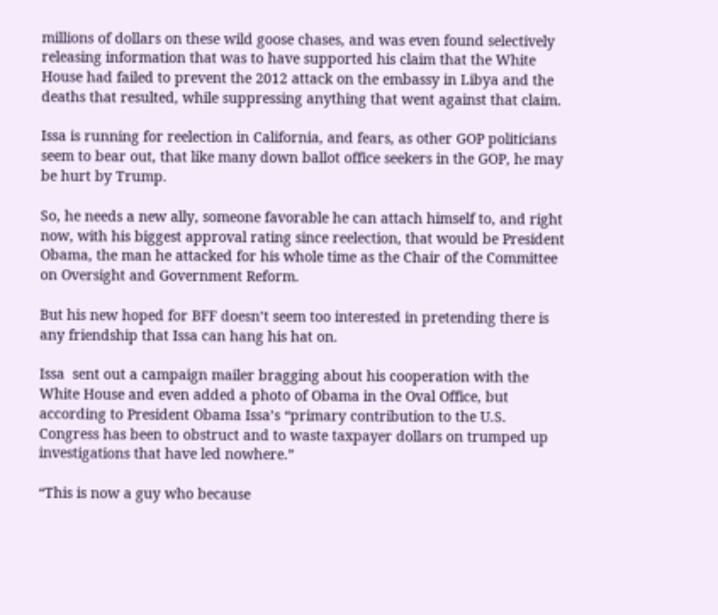millions of dollars on these wild goose chases, and was even found selectively releasing information that was to have supported his claim that the White House had failed to prevent the 2012 attack on the embassy in Libya and the deaths that resulted, while suppressing anything that went against that claim.

Issa is running for reelection in California, and fears, as other GOP politicians seem to bear out, that like many down ballot office seekers in the GOP, he may be hurt by Trump.

So, he needs a new ally, someone favorable he can attach himself to, and right now, with his biggest approval rating since reelection, that would be President Obama, the man he attacked for his whole time as the Chair of the Committee on Oversight and Government Reform.

But his new hoped for BFF doesn’t seem too interested in pretending there is any friendship that Issa can hang his hat on.

Issa  sent out a campaign mailer bragging about his cooperation with the White House and even added a photo of Obama in the Oval Office, but according to President Obama Issa’s “primary contribution to the U.S. Congress has been to obstruct and to waste taxpayer dollars on trumped up investigations that have led nowhere.”

“This is now a guy who because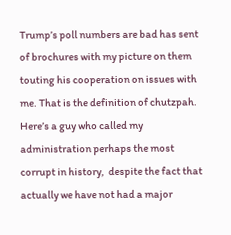Trump’s poll numbers are bad has sent of brochures with my picture on them touting his cooperation on issues with me. That is the definition of chutzpah. Here’s a guy who called my administration perhaps the most corrupt in history,  despite the fact that actually we have not had a major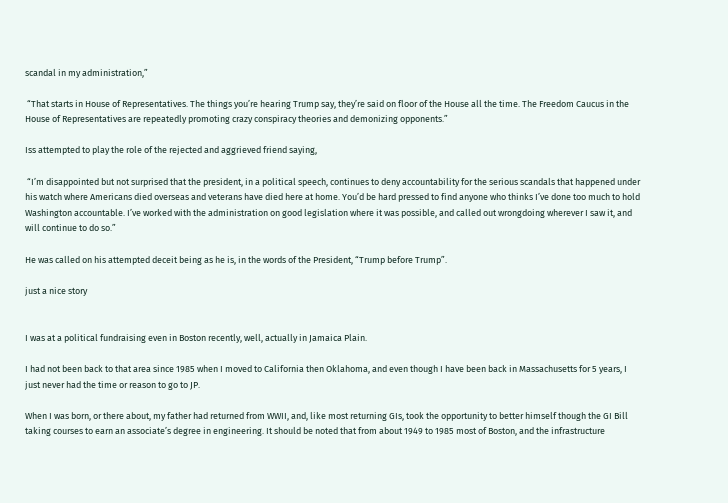scandal in my administration,”

 “That starts in House of Representatives. The things you’re hearing Trump say, they’re said on floor of the House all the time. The Freedom Caucus in the House of Representatives are repeatedly promoting crazy conspiracy theories and demonizing opponents.”

Iss attempted to play the role of the rejected and aggrieved friend saying,

 “I’m disappointed but not surprised that the president, in a political speech, continues to deny accountability for the serious scandals that happened under his watch where Americans died overseas and veterans have died here at home. You’d be hard pressed to find anyone who thinks I’ve done too much to hold Washington accountable. I’ve worked with the administration on good legislation where it was possible, and called out wrongdoing wherever I saw it, and will continue to do so.”

He was called on his attempted deceit being as he is, in the words of the President, “Trump before Trump”.

just a nice story


I was at a political fundraising even in Boston recently, well, actually in Jamaica Plain.

I had not been back to that area since 1985 when I moved to California then Oklahoma, and even though I have been back in Massachusetts for 5 years, I just never had the time or reason to go to JP.

When I was born, or there about, my father had returned from WWII, and, like most returning GIs, took the opportunity to better himself though the GI Bill taking courses to earn an associate’s degree in engineering. It should be noted that from about 1949 to 1985 most of Boston, and the infrastructure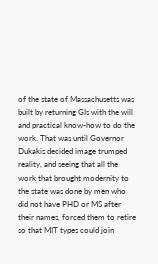of the state of Massachusetts was built by returning GIs with the will and practical know-how to do the work. That was until Governor Dukakis decided image trumped reality, and seeing that all the work that brought modernity to the state was done by men who did not have PHD or MS after their names, forced them to retire so that MIT types could join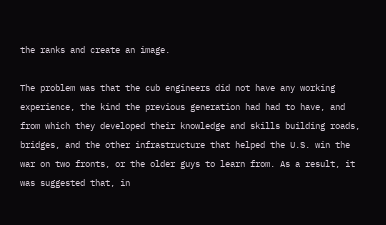the ranks and create an image.

The problem was that the cub engineers did not have any working experience, the kind the previous generation had had to have, and from which they developed their knowledge and skills building roads, bridges, and the other infrastructure that helped the U.S. win the war on two fronts, or the older guys to learn from. As a result, it was suggested that, in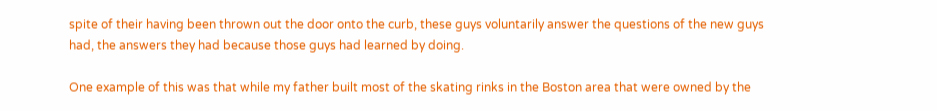spite of their having been thrown out the door onto the curb, these guys voluntarily answer the questions of the new guys had, the answers they had because those guys had learned by doing.

One example of this was that while my father built most of the skating rinks in the Boston area that were owned by the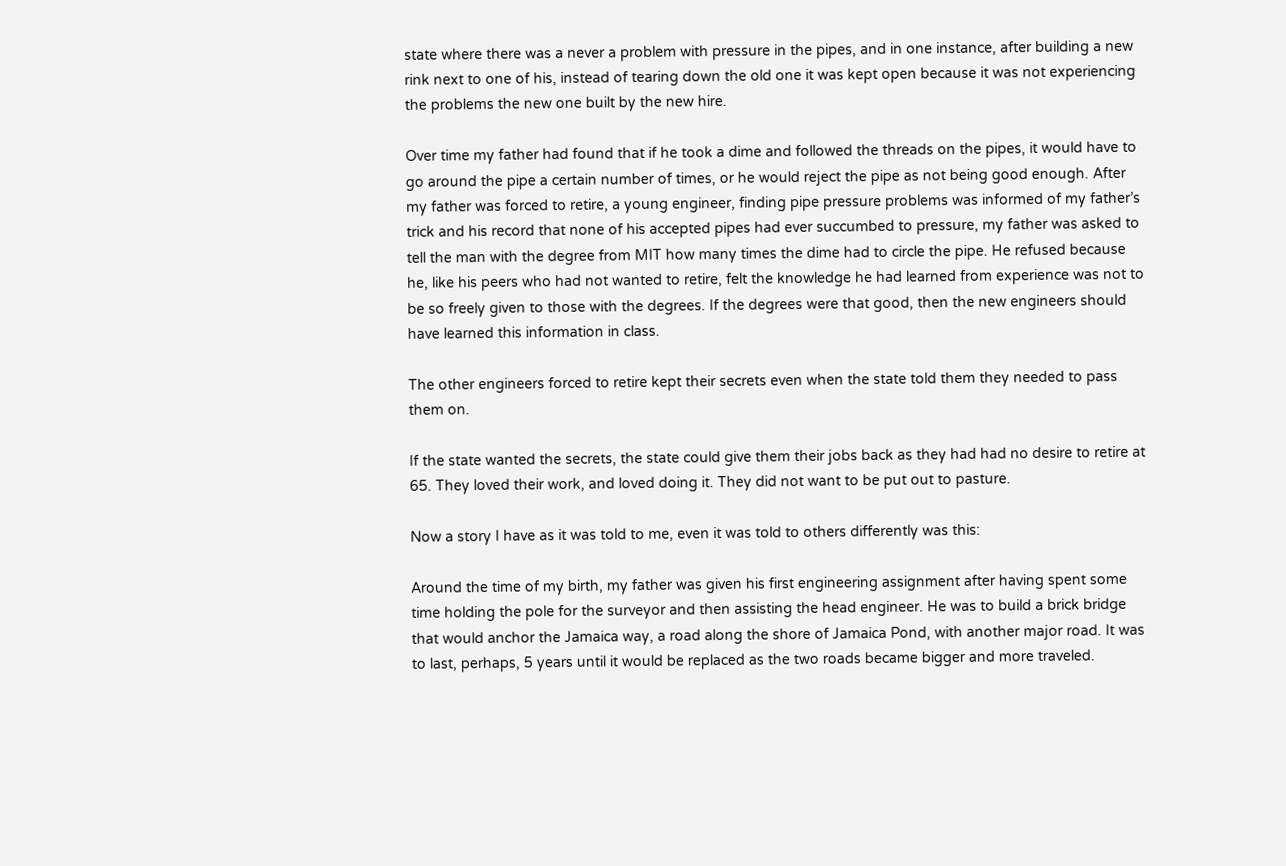state where there was a never a problem with pressure in the pipes, and in one instance, after building a new rink next to one of his, instead of tearing down the old one it was kept open because it was not experiencing the problems the new one built by the new hire.

Over time my father had found that if he took a dime and followed the threads on the pipes, it would have to go around the pipe a certain number of times, or he would reject the pipe as not being good enough. After my father was forced to retire, a young engineer, finding pipe pressure problems was informed of my father’s trick and his record that none of his accepted pipes had ever succumbed to pressure, my father was asked to tell the man with the degree from MIT how many times the dime had to circle the pipe. He refused because he, like his peers who had not wanted to retire, felt the knowledge he had learned from experience was not to be so freely given to those with the degrees. If the degrees were that good, then the new engineers should have learned this information in class.

The other engineers forced to retire kept their secrets even when the state told them they needed to pass them on.

If the state wanted the secrets, the state could give them their jobs back as they had had no desire to retire at 65. They loved their work, and loved doing it. They did not want to be put out to pasture.

Now a story I have as it was told to me, even it was told to others differently was this:

Around the time of my birth, my father was given his first engineering assignment after having spent some time holding the pole for the surveyor and then assisting the head engineer. He was to build a brick bridge that would anchor the Jamaica way, a road along the shore of Jamaica Pond, with another major road. It was to last, perhaps, 5 years until it would be replaced as the two roads became bigger and more traveled.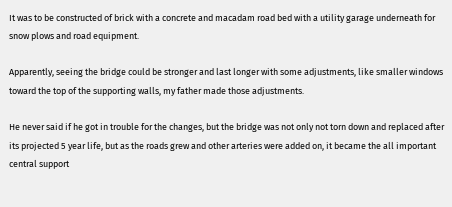It was to be constructed of brick with a concrete and macadam road bed with a utility garage underneath for snow plows and road equipment.

Apparently, seeing the bridge could be stronger and last longer with some adjustments, like smaller windows toward the top of the supporting walls, my father made those adjustments.

He never said if he got in trouble for the changes, but the bridge was not only not torn down and replaced after its projected 5 year life, but as the roads grew and other arteries were added on, it became the all important central support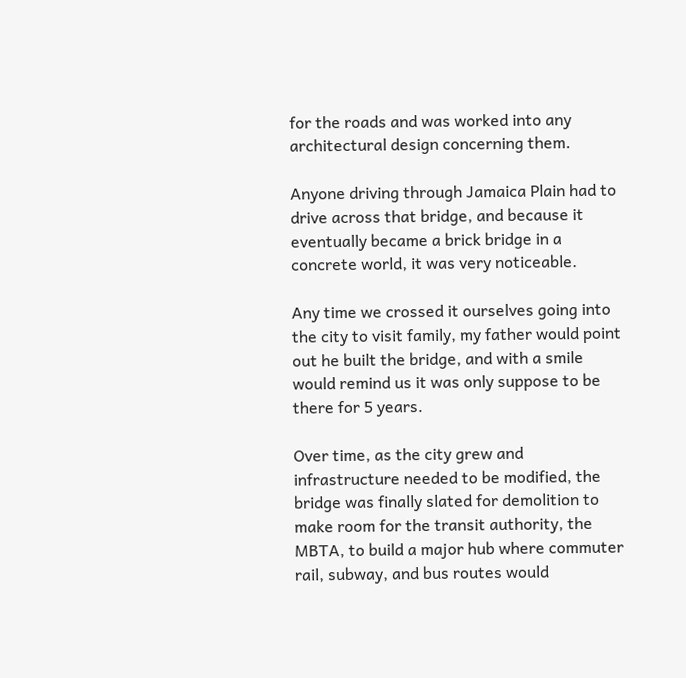for the roads and was worked into any architectural design concerning them.

Anyone driving through Jamaica Plain had to drive across that bridge, and because it eventually became a brick bridge in a concrete world, it was very noticeable.

Any time we crossed it ourselves going into the city to visit family, my father would point out he built the bridge, and with a smile would remind us it was only suppose to be there for 5 years.

Over time, as the city grew and infrastructure needed to be modified, the bridge was finally slated for demolition to make room for the transit authority, the MBTA, to build a major hub where commuter rail, subway, and bus routes would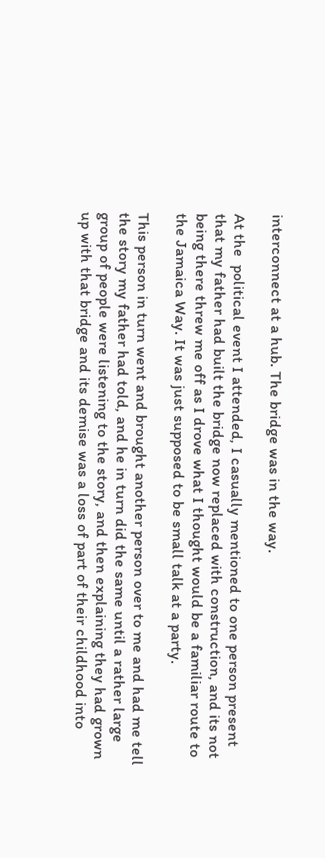interconnect at a hub. The bridge was in the way.

At the  political event I attended, I casually mentioned to one person present that my father had built the bridge now replaced with construction, and its not being there threw me off as I drove what I thought would be a familiar route to the Jamaica Way. It was just supposed to be small talk at a party.

This person in turn went and brought another person over to me and had me tell the story my father had told, and he in turn did the same until a rather large group of people were listening to the story, and then explaining they had grown up with that bridge and its demise was a loss of part of their childhood into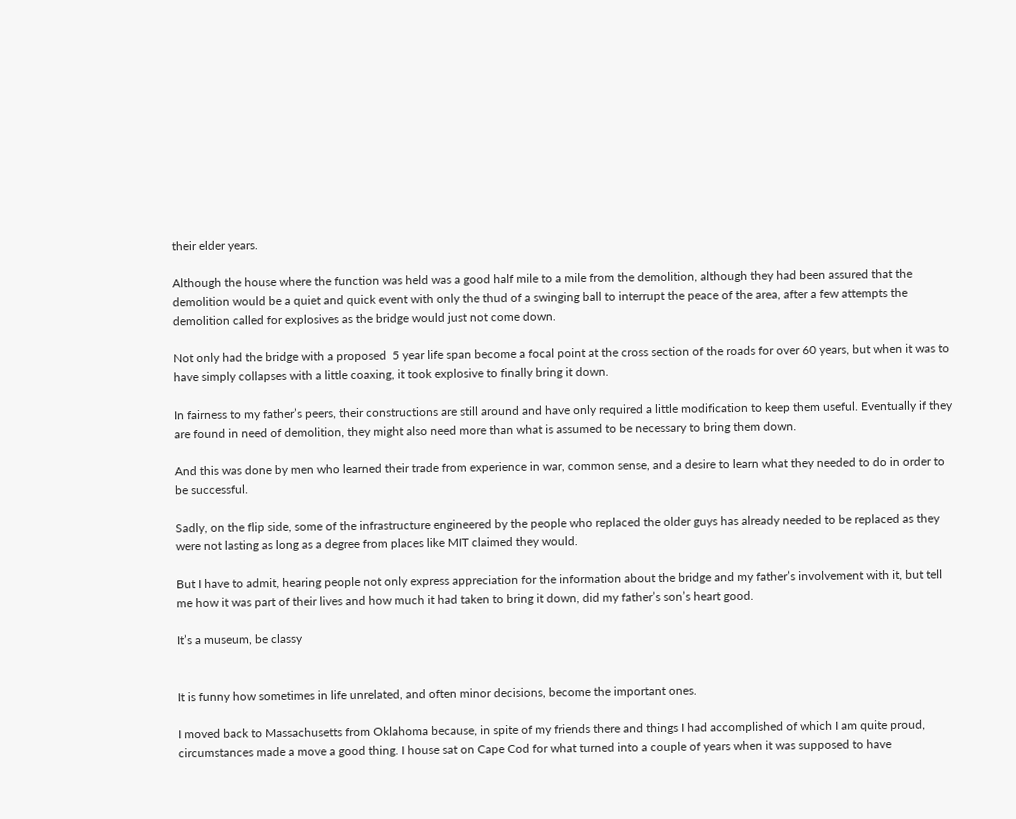their elder years.

Although the house where the function was held was a good half mile to a mile from the demolition, although they had been assured that the demolition would be a quiet and quick event with only the thud of a swinging ball to interrupt the peace of the area, after a few attempts the demolition called for explosives as the bridge would just not come down.

Not only had the bridge with a proposed  5 year life span become a focal point at the cross section of the roads for over 60 years, but when it was to have simply collapses with a little coaxing, it took explosive to finally bring it down.

In fairness to my father’s peers, their constructions are still around and have only required a little modification to keep them useful. Eventually if they are found in need of demolition, they might also need more than what is assumed to be necessary to bring them down.

And this was done by men who learned their trade from experience in war, common sense, and a desire to learn what they needed to do in order to be successful.

Sadly, on the flip side, some of the infrastructure engineered by the people who replaced the older guys has already needed to be replaced as they were not lasting as long as a degree from places like MIT claimed they would.

But I have to admit, hearing people not only express appreciation for the information about the bridge and my father’s involvement with it, but tell me how it was part of their lives and how much it had taken to bring it down, did my father’s son’s heart good.

It’s a museum, be classy


It is funny how sometimes in life unrelated, and often minor decisions, become the important ones.

I moved back to Massachusetts from Oklahoma because, in spite of my friends there and things I had accomplished of which I am quite proud, circumstances made a move a good thing. I house sat on Cape Cod for what turned into a couple of years when it was supposed to have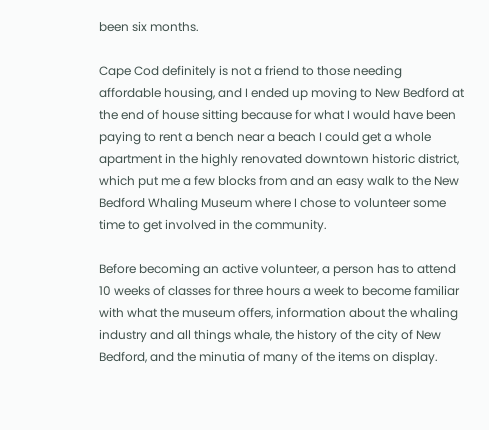been six months.

Cape Cod definitely is not a friend to those needing affordable housing, and I ended up moving to New Bedford at the end of house sitting because for what I would have been paying to rent a bench near a beach I could get a whole apartment in the highly renovated downtown historic district, which put me a few blocks from and an easy walk to the New Bedford Whaling Museum where I chose to volunteer some time to get involved in the community.

Before becoming an active volunteer, a person has to attend 10 weeks of classes for three hours a week to become familiar with what the museum offers, information about the whaling industry and all things whale, the history of the city of New Bedford, and the minutia of many of the items on display.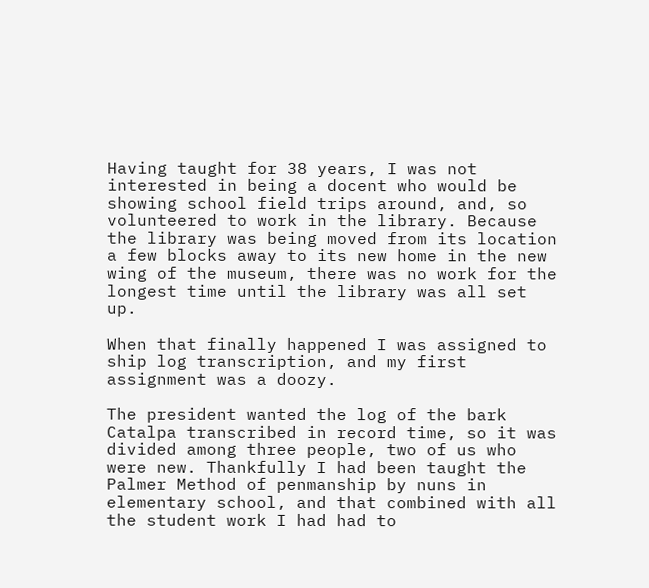Having taught for 38 years, I was not interested in being a docent who would be showing school field trips around, and, so volunteered to work in the library. Because the library was being moved from its location a few blocks away to its new home in the new wing of the museum, there was no work for the longest time until the library was all set up.

When that finally happened I was assigned to ship log transcription, and my first assignment was a doozy.

The president wanted the log of the bark Catalpa transcribed in record time, so it was divided among three people, two of us who were new. Thankfully I had been taught the Palmer Method of penmanship by nuns in elementary school, and that combined with all the student work I had had to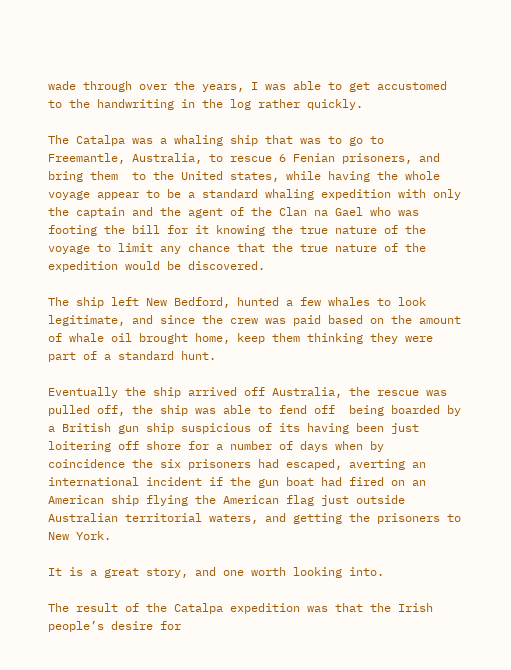wade through over the years, I was able to get accustomed to the handwriting in the log rather quickly.

The Catalpa was a whaling ship that was to go to Freemantle, Australia, to rescue 6 Fenian prisoners, and bring them  to the United states, while having the whole voyage appear to be a standard whaling expedition with only the captain and the agent of the Clan na Gael who was footing the bill for it knowing the true nature of the voyage to limit any chance that the true nature of the expedition would be discovered.

The ship left New Bedford, hunted a few whales to look legitimate, and since the crew was paid based on the amount of whale oil brought home, keep them thinking they were part of a standard hunt.

Eventually the ship arrived off Australia, the rescue was pulled off, the ship was able to fend off  being boarded by a British gun ship suspicious of its having been just loitering off shore for a number of days when by coincidence the six prisoners had escaped, averting an international incident if the gun boat had fired on an American ship flying the American flag just outside Australian territorial waters, and getting the prisoners to New York.

It is a great story, and one worth looking into.

The result of the Catalpa expedition was that the Irish people’s desire for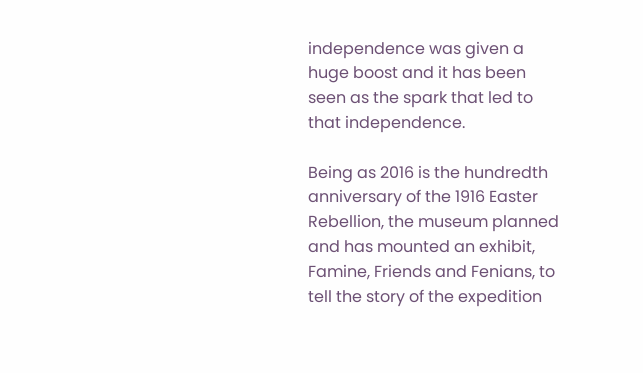independence was given a huge boost and it has been seen as the spark that led to that independence.

Being as 2016 is the hundredth anniversary of the 1916 Easter Rebellion, the museum planned and has mounted an exhibit, Famine, Friends and Fenians, to tell the story of the expedition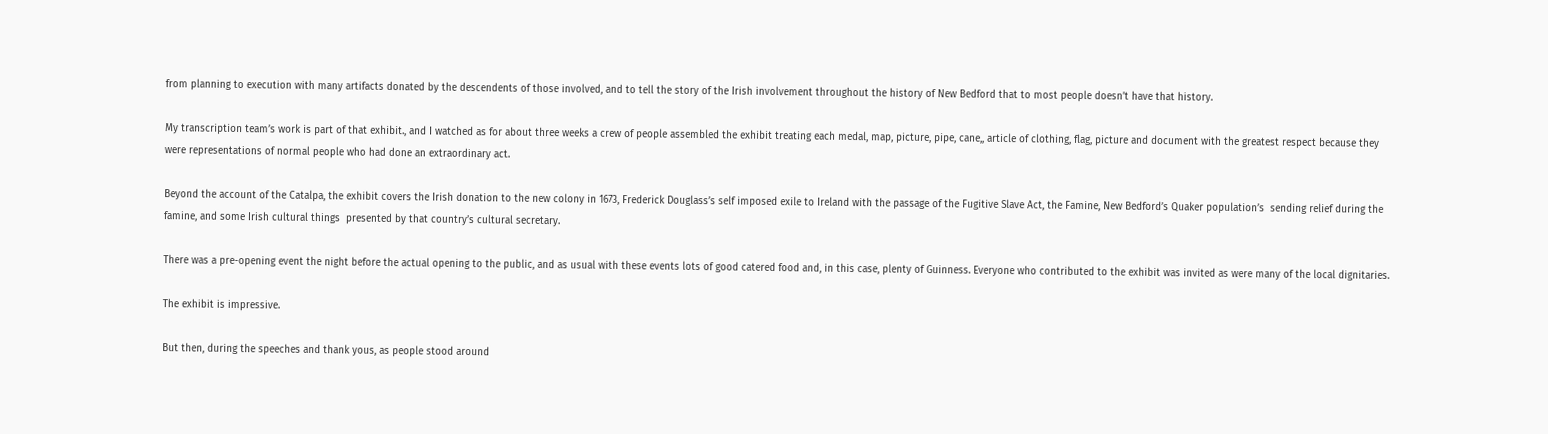from planning to execution with many artifacts donated by the descendents of those involved, and to tell the story of the Irish involvement throughout the history of New Bedford that to most people doesn’t have that history.

My transcription team’s work is part of that exhibit., and I watched as for about three weeks a crew of people assembled the exhibit treating each medal, map, picture, pipe, cane,, article of clothing, flag, picture and document with the greatest respect because they were representations of normal people who had done an extraordinary act.

Beyond the account of the Catalpa, the exhibit covers the Irish donation to the new colony in 1673, Frederick Douglass’s self imposed exile to Ireland with the passage of the Fugitive Slave Act, the Famine, New Bedford’s Quaker population’s  sending relief during the famine, and some Irish cultural things  presented by that country’s cultural secretary.

There was a pre-opening event the night before the actual opening to the public, and as usual with these events lots of good catered food and, in this case, plenty of Guinness. Everyone who contributed to the exhibit was invited as were many of the local dignitaries.

The exhibit is impressive.

But then, during the speeches and thank yous, as people stood around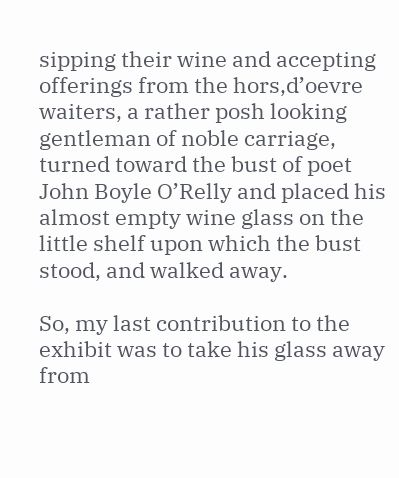sipping their wine and accepting offerings from the hors,d’oevre waiters, a rather posh looking gentleman of noble carriage, turned toward the bust of poet John Boyle O’Relly and placed his almost empty wine glass on the little shelf upon which the bust stood, and walked away.

So, my last contribution to the exhibit was to take his glass away from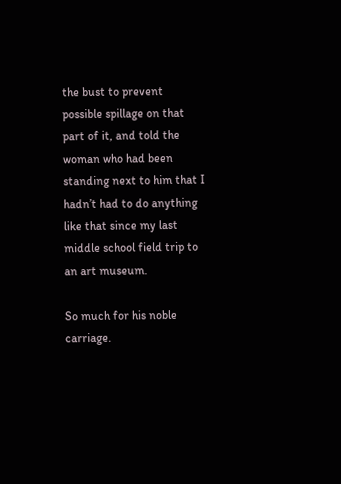the bust to prevent possible spillage on that part of it, and told the woman who had been standing next to him that I hadn’t had to do anything like that since my last middle school field trip to an art museum.

So much for his noble carriage.